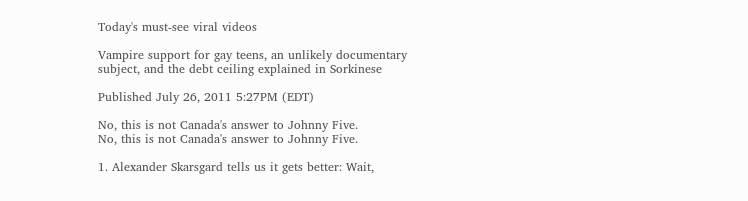Today's must-see viral videos

Vampire support for gay teens, an unlikely documentary subject, and the debt ceiling explained in Sorkinese

Published July 26, 2011 5:27PM (EDT)

No, this is not Canada's answer to Johnny Five.
No, this is not Canada's answer to Johnny Five.

1. Alexander Skarsgard tells us it gets better: Wait,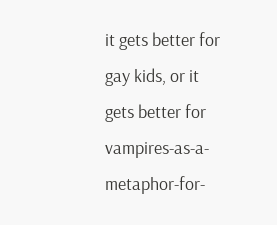it gets better for gay kids, or it gets better for vampires-as-a-metaphor-for-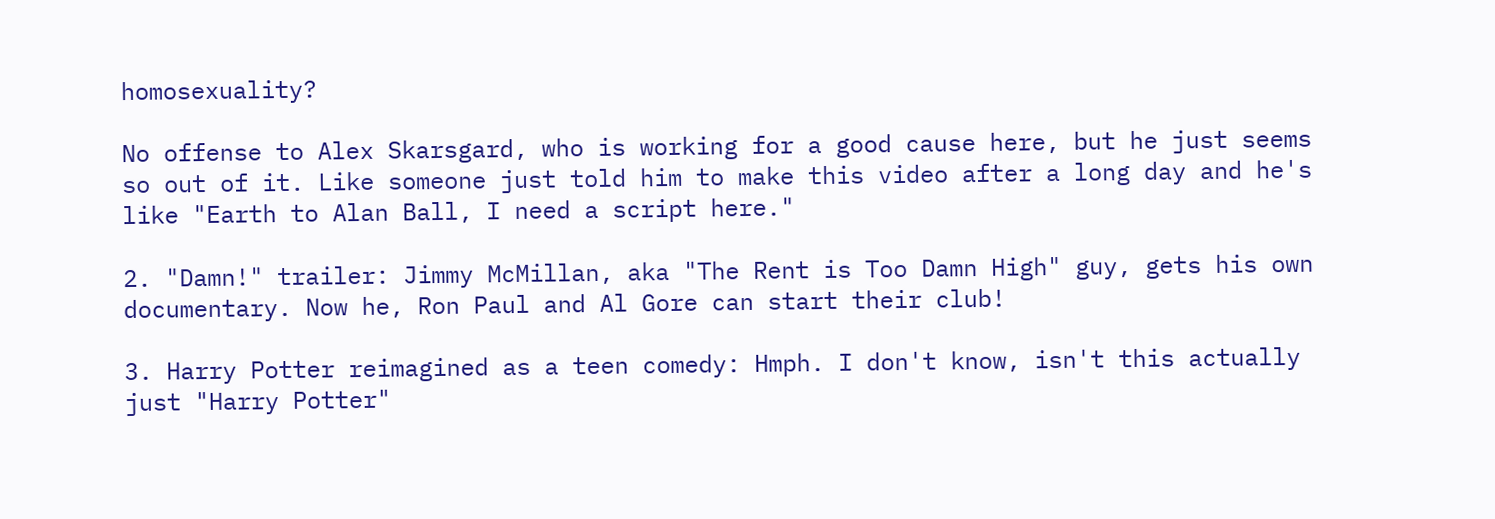homosexuality?

No offense to Alex Skarsgard, who is working for a good cause here, but he just seems so out of it. Like someone just told him to make this video after a long day and he's like "Earth to Alan Ball, I need a script here."

2. "Damn!" trailer: Jimmy McMillan, aka "The Rent is Too Damn High" guy, gets his own documentary. Now he, Ron Paul and Al Gore can start their club!

3. Harry Potter reimagined as a teen comedy: Hmph. I don't know, isn't this actually just "Harry Potter"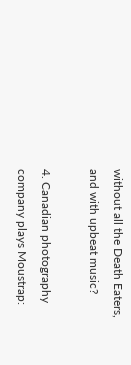without all the Death Eaters, and with upbeat music?

4. Canadian photography company plays Moustrap: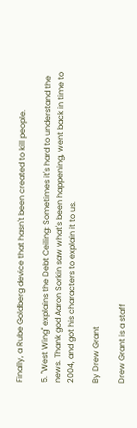Finally, a Rube Goldberg device that hasn't been created to kill people.

5. "West Wing" explains the Debt Ceiling: Sometimes it's hard to understand the news. Thank god Aaron Sorkin saw what's been happening, went back in time to 2004, and got his characters to explain it to us.

By Drew Grant

Drew Grant is a staff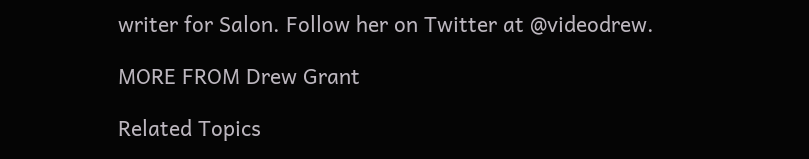writer for Salon. Follow her on Twitter at @videodrew.

MORE FROM Drew Grant

Related Topics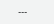---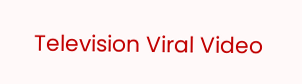Television Viral Video